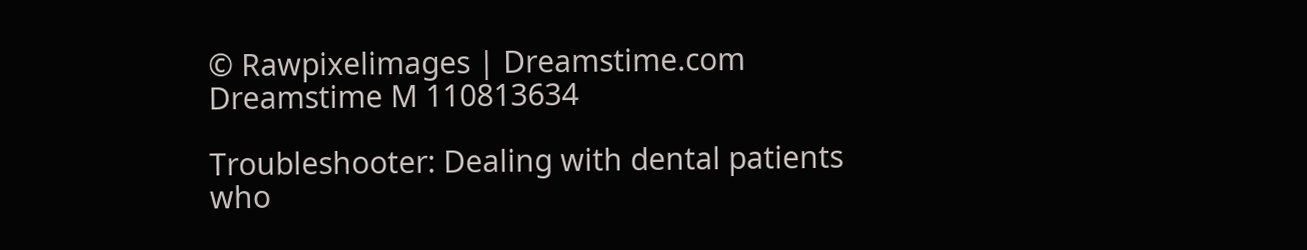© Rawpixelimages | Dreamstime.com
Dreamstime M 110813634

Troubleshooter: Dealing with dental patients who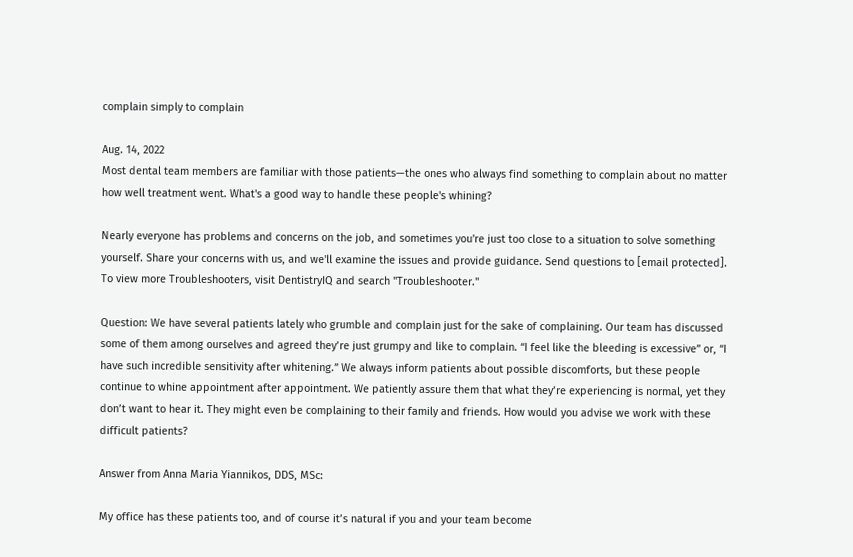complain simply to complain

Aug. 14, 2022
Most dental team members are familiar with those patients—the ones who always find something to complain about no matter how well treatment went. What's a good way to handle these people's whining?

Nearly everyone has problems and concerns on the job, and sometimes you're just too close to a situation to solve something yourself. Share your concerns with us, and we'll examine the issues and provide guidance. Send questions to [email protected]. To view more Troubleshooters, visit DentistryIQ and search "Troubleshooter."

Question: We have several patients lately who grumble and complain just for the sake of complaining. Our team has discussed some of them among ourselves and agreed they’re just grumpy and like to complain. “I feel like the bleeding is excessive” or, “I have such incredible sensitivity after whitening.” We always inform patients about possible discomforts, but these people continue to whine appointment after appointment. We patiently assure them that what they’re experiencing is normal, yet they don’t want to hear it. They might even be complaining to their family and friends. How would you advise we work with these difficult patients?

Answer from Anna Maria Yiannikos, DDS, MSc:

My office has these patients too, and of course it’s natural if you and your team become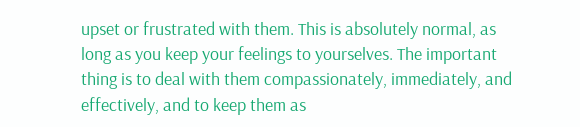upset or frustrated with them. This is absolutely normal, as long as you keep your feelings to yourselves. The important thing is to deal with them compassionately, immediately, and effectively, and to keep them as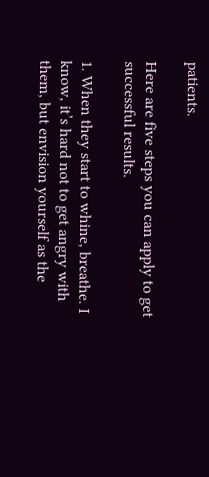patients.

Here are five steps you can apply to get successful results.

1. When they start to whine, breathe. I know, it’s hard not to get angry with them, but envision yourself as the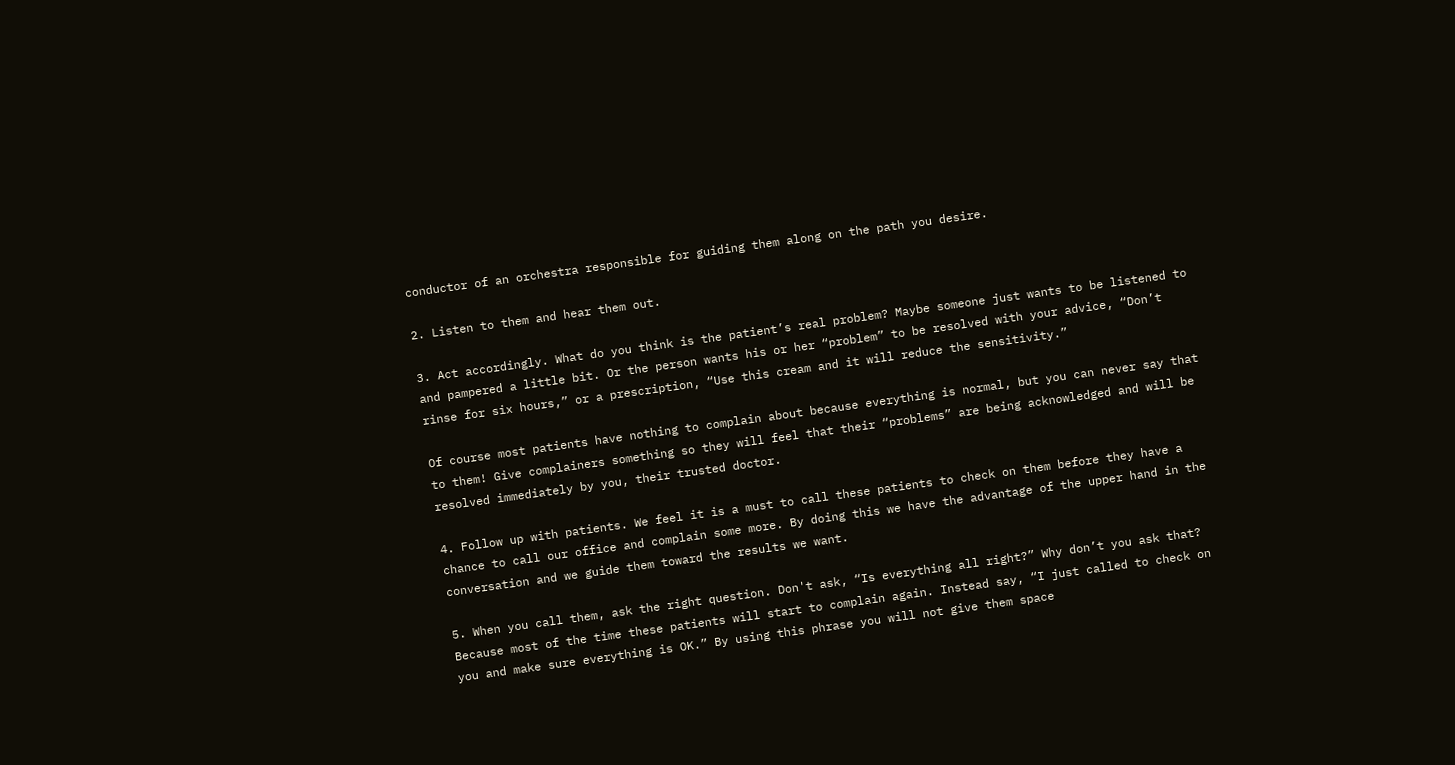conductor of an orchestra responsible for guiding them along on the path you desire.

2. Listen to them and hear them out.

3. Act accordingly. What do you think is the patient’s real problem? Maybe someone just wants to be listened to and pampered a little bit. Or the person wants his or her “problem” to be resolved with your advice, “Don’t rinse for six hours,” or a prescription, “Use this cream and it will reduce the sensitivity.”

Of course most patients have nothing to complain about because everything is normal, but you can never say that to them! Give complainers something so they will feel that their “problems” are being acknowledged and will be resolved immediately by you, their trusted doctor.

4. Follow up with patients. We feel it is a must to call these patients to check on them before they have a chance to call our office and complain some more. By doing this we have the advantage of the upper hand in the conversation and we guide them toward the results we want.

5. When you call them, ask the right question. Don't ask, “Is everything all right?” Why don’t you ask that? Because most of the time these patients will start to complain again. Instead say, “I just called to check on you and make sure everything is OK.” By using this phrase you will not give them space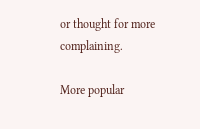or thought for more complaining.

More popular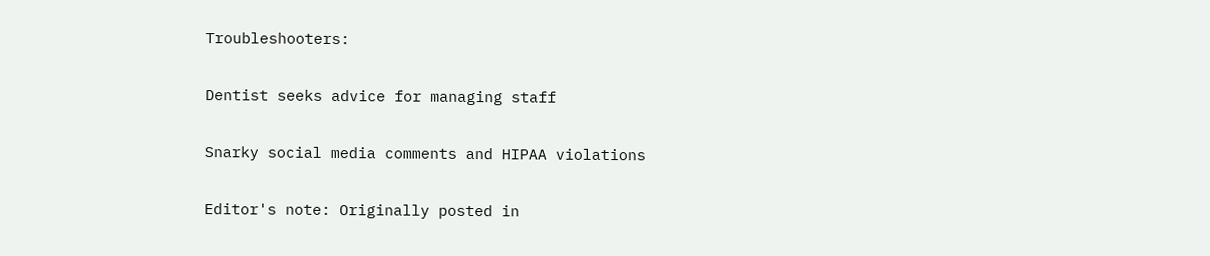Troubleshooters:

Dentist seeks advice for managing staff

Snarky social media comments and HIPAA violations

Editor's note: Originally posted in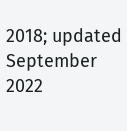2018; updated September 2022